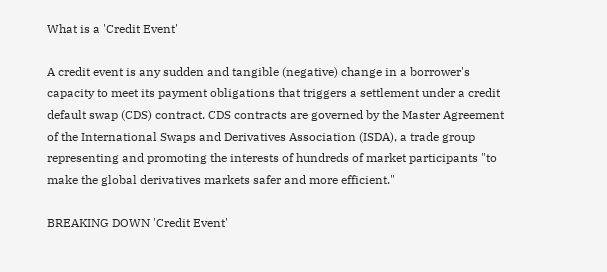What is a 'Credit Event'

A credit event is any sudden and tangible (negative) change in a borrower's capacity to meet its payment obligations that triggers a settlement under a credit default swap (CDS) contract. CDS contracts are governed by the Master Agreement of the International Swaps and Derivatives Association (ISDA), a trade group representing and promoting the interests of hundreds of market participants "to make the global derivatives markets safer and more efficient."

BREAKING DOWN 'Credit Event'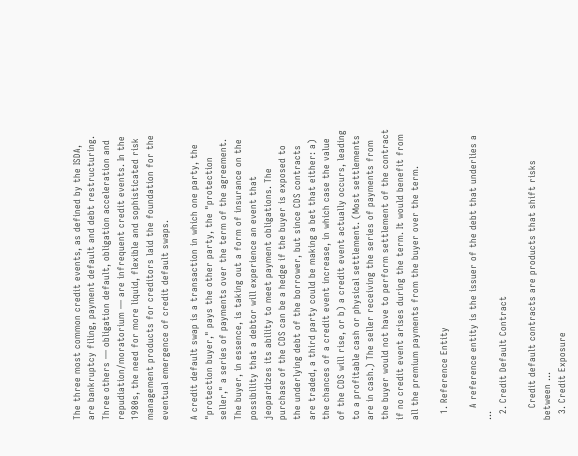The three most common credit events, as defined by the ISDA, are bankruptcy filing, payment default and debt restructuring. Three others — obligation default, obligation acceleration and repudiation/moratorium — are infrequent credit events. In the 1980s, the need for more liquid, flexible and sophisticated risk management products for creditors laid the foundation for the eventual emergence of credit default swaps.

A credit default swap is a transaction in which one party, the "protection buyer," pays the other party, the "protection seller," a series of payments over the term of the agreement. The buyer, in essence, is taking out a form of insurance on the possibility that a debtor will experience an event that jeopardizes its ability to meet payment obligations. The purchase of the CDS can be a hedge if the buyer is exposed to the underlying debt of the borrower, but since CDS contracts are traded, a third party could be making a bet that either: a) the chances of a credit event increase, in which case the value of the CDS will rise, or b) a credit event actually occurs, leading to a profitable cash or physical settlement. (Most settlements are in cash.) The seller receiving the series of payments from the buyer would not have to perform settlement of the contract if no credit event arises during the term. It would benefit from all the premium payments from the buyer over the term.

  1. Reference Entity

    A reference entity is the issuer of the debt that underlies a ...
  2. Credit Default Contract

    Credit default contracts are products that shift risks between ...
  3. Credit Exposure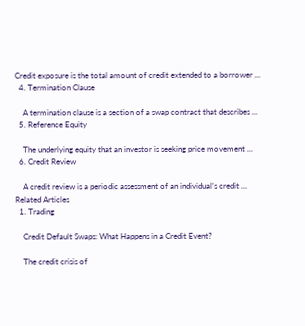Credit exposure is the total amount of credit extended to a borrower ...
  4. Termination Clause

    A termination clause is a section of a swap contract that describes ...
  5. Reference Equity

    The underlying equity that an investor is seeking price movement ...
  6. Credit Review

    A credit review is a periodic assessment of an individual’s credit ...
Related Articles
  1. Trading

    Credit Default Swaps: What Happens in a Credit Event?

    The credit crisis of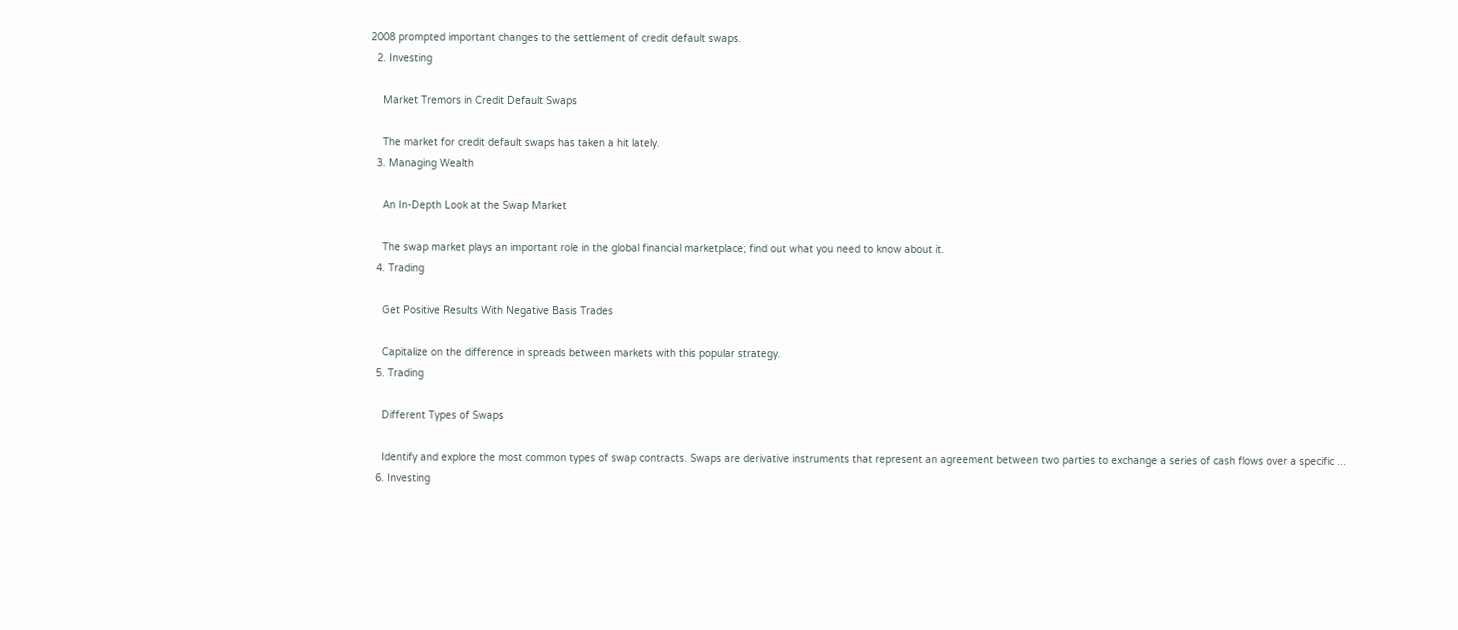2008 prompted important changes to the settlement of credit default swaps.
  2. Investing

    Market Tremors in Credit Default Swaps

    The market for credit default swaps has taken a hit lately.
  3. Managing Wealth

    An In-Depth Look at the Swap Market

    The swap market plays an important role in the global financial marketplace; find out what you need to know about it.
  4. Trading

    Get Positive Results With Negative Basis Trades

    Capitalize on the difference in spreads between markets with this popular strategy.
  5. Trading

    Different Types of Swaps

    Identify and explore the most common types of swap contracts. Swaps are derivative instruments that represent an agreement between two parties to exchange a series of cash flows over a specific ...
  6. Investing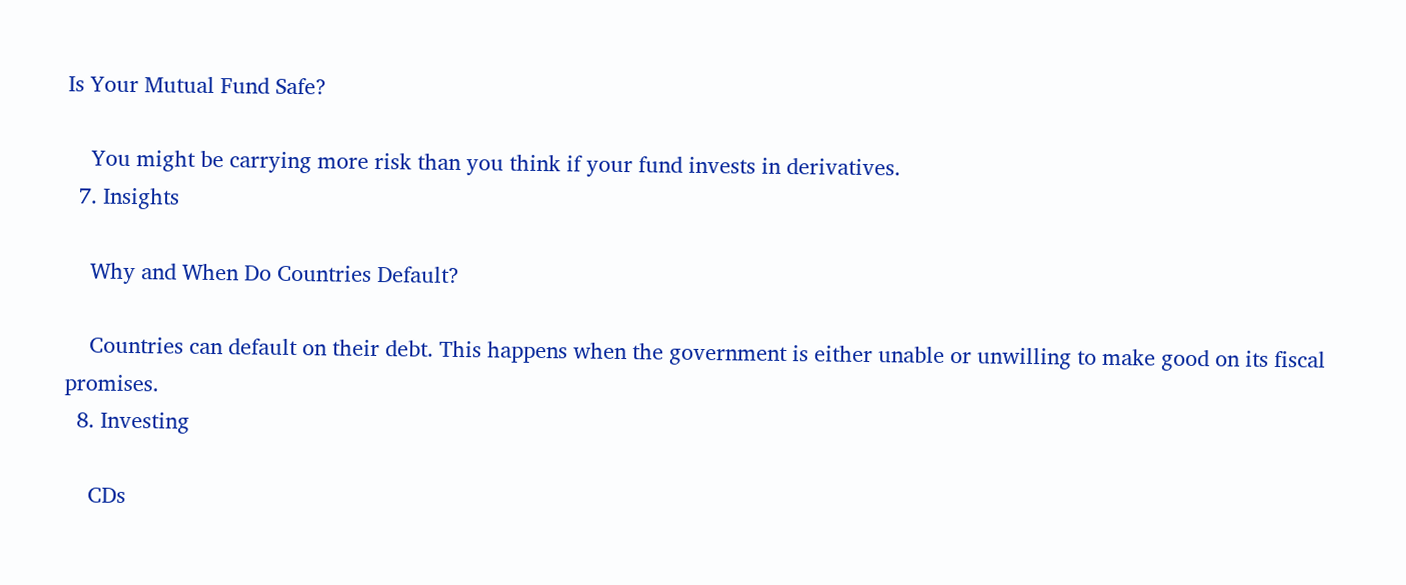Is Your Mutual Fund Safe?

    You might be carrying more risk than you think if your fund invests in derivatives.
  7. Insights

    Why and When Do Countries Default?

    Countries can default on their debt. This happens when the government is either unable or unwilling to make good on its fiscal promises.
  8. Investing

    CDs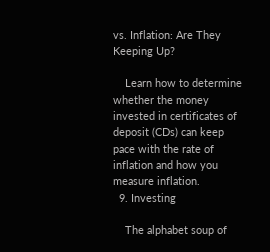vs. Inflation: Are They Keeping Up?

    Learn how to determine whether the money invested in certificates of deposit (CDs) can keep pace with the rate of inflation and how you measure inflation.
  9. Investing

    The alphabet soup of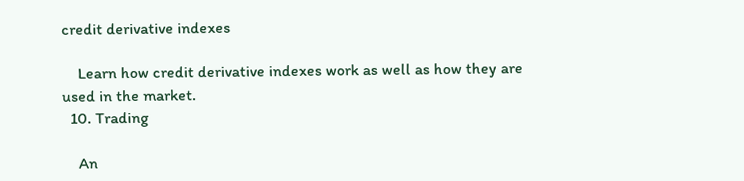credit derivative indexes

    Learn how credit derivative indexes work as well as how they are used in the market.
  10. Trading

    An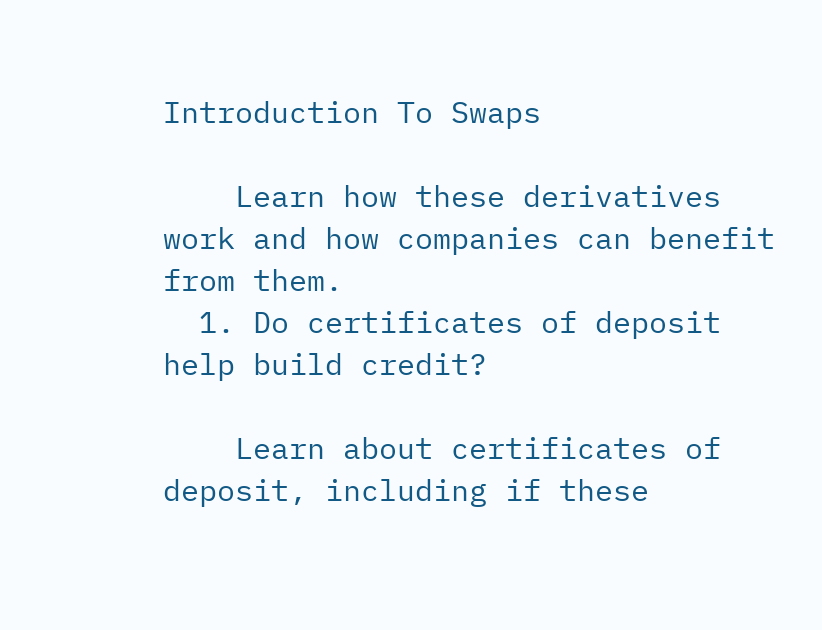Introduction To Swaps

    Learn how these derivatives work and how companies can benefit from them.
  1. Do certificates of deposit help build credit?

    Learn about certificates of deposit, including if these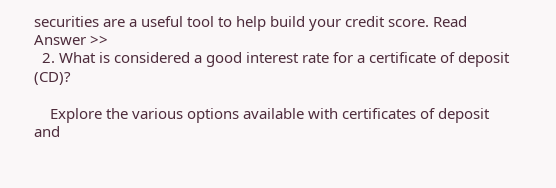securities are a useful tool to help build your credit score. Read Answer >>
  2. What is considered a good interest rate for a certificate of deposit (CD)?

    Explore the various options available with certificates of deposit and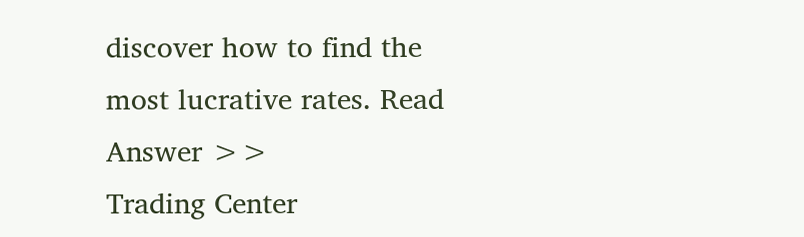discover how to find the most lucrative rates. Read Answer >>
Trading Center